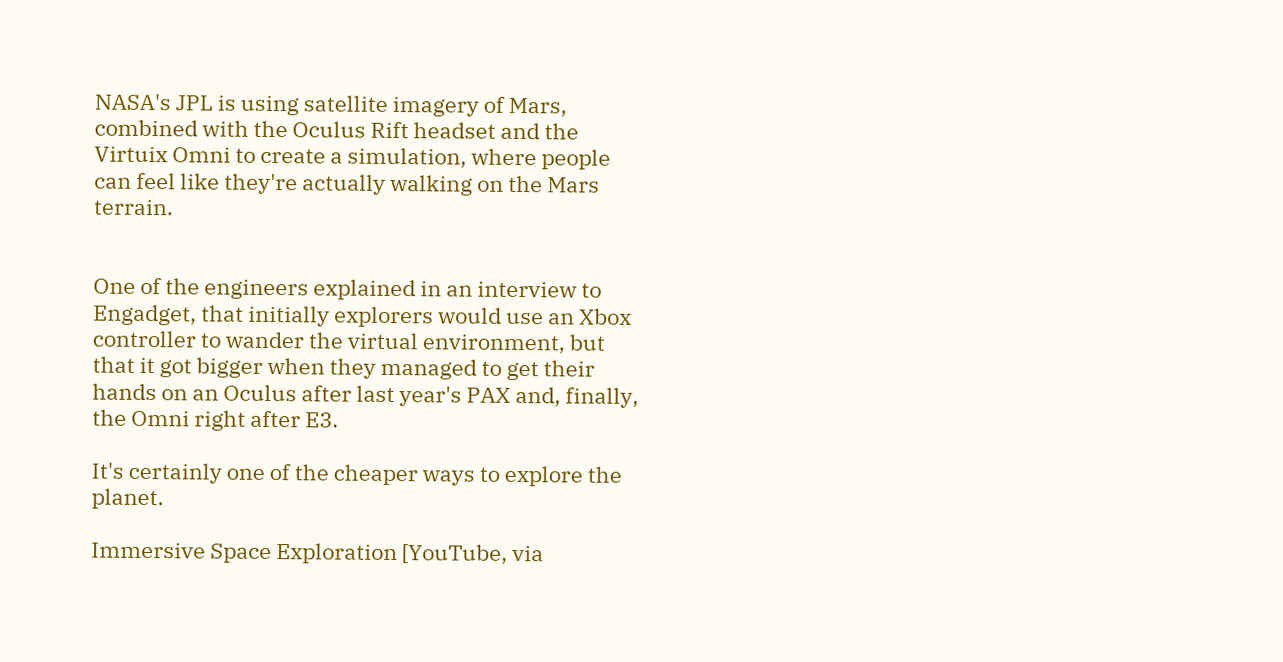NASA's JPL is using satellite imagery of Mars, combined with the Oculus Rift headset and the Virtuix Omni to create a simulation, where people can feel like they're actually walking on the Mars terrain.


One of the engineers explained in an interview to Engadget, that initially explorers would use an Xbox controller to wander the virtual environment, but that it got bigger when they managed to get their hands on an Oculus after last year's PAX and, finally, the Omni right after E3.

It's certainly one of the cheaper ways to explore the planet.

Immersive Space Exploration [YouTube, via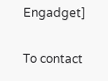Engadget]

To contact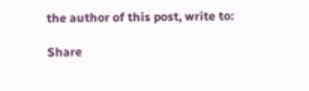the author of this post, write to:

Share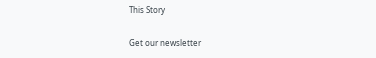This Story

Get our newsletter